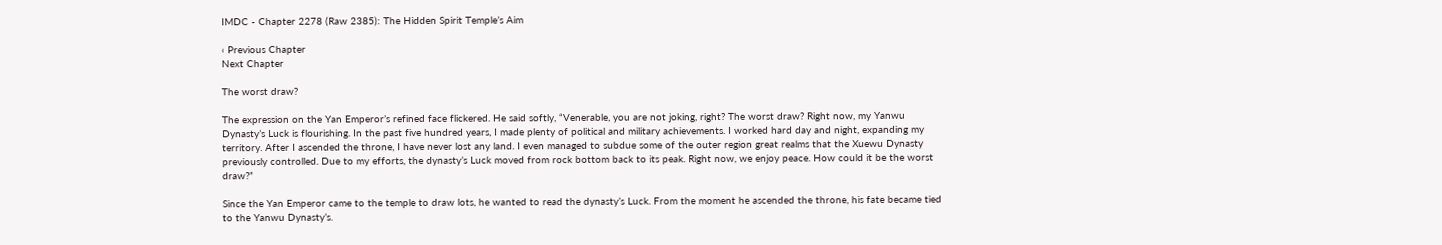IMDC - Chapter 2278 (Raw 2385): The Hidden Spirit Temple’s Aim

‹ Previous Chapter
Next Chapter

The worst draw?

The expression on the Yan Emperor’s refined face flickered. He said softly, “Venerable, you are not joking, right? The worst draw? Right now, my Yanwu Dynasty’s Luck is flourishing. In the past five hundred years, I made plenty of political and military achievements. I worked hard day and night, expanding my territory. After I ascended the throne, I have never lost any land. I even managed to subdue some of the outer region great realms that the Xuewu Dynasty previously controlled. Due to my efforts, the dynasty’s Luck moved from rock bottom back to its peak. Right now, we enjoy peace. How could it be the worst draw?”

Since the Yan Emperor came to the temple to draw lots, he wanted to read the dynasty’s Luck. From the moment he ascended the throne, his fate became tied to the Yanwu Dynasty’s.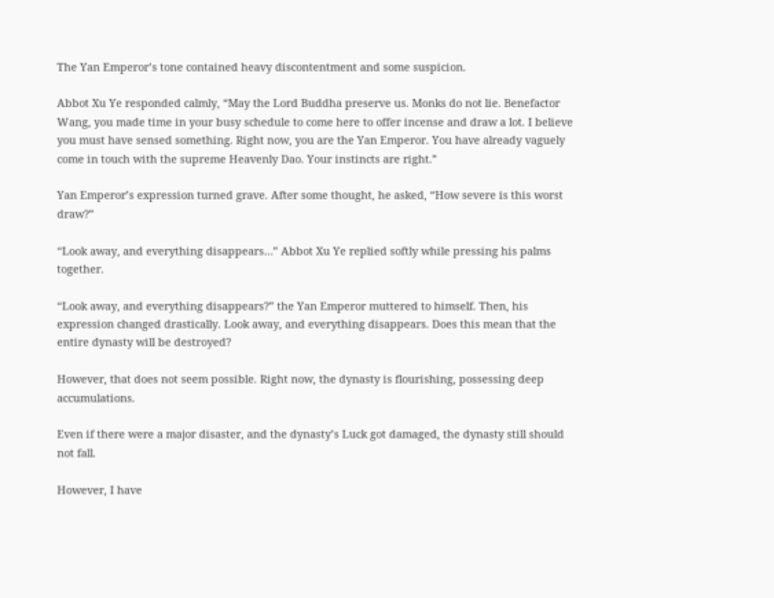The Yan Emperor’s tone contained heavy discontentment and some suspicion.

Abbot Xu Ye responded calmly, “May the Lord Buddha preserve us. Monks do not lie. Benefactor Wang, you made time in your busy schedule to come here to offer incense and draw a lot. I believe you must have sensed something. Right now, you are the Yan Emperor. You have already vaguely come in touch with the supreme Heavenly Dao. Your instincts are right.”

Yan Emperor’s expression turned grave. After some thought, he asked, “How severe is this worst draw?”

“Look away, and everything disappears…” Abbot Xu Ye replied softly while pressing his palms together.

“Look away, and everything disappears?” the Yan Emperor muttered to himself. Then, his expression changed drastically. Look away, and everything disappears. Does this mean that the entire dynasty will be destroyed?

However, that does not seem possible. Right now, the dynasty is flourishing, possessing deep accumulations.

Even if there were a major disaster, and the dynasty’s Luck got damaged, the dynasty still should not fall.

However, I have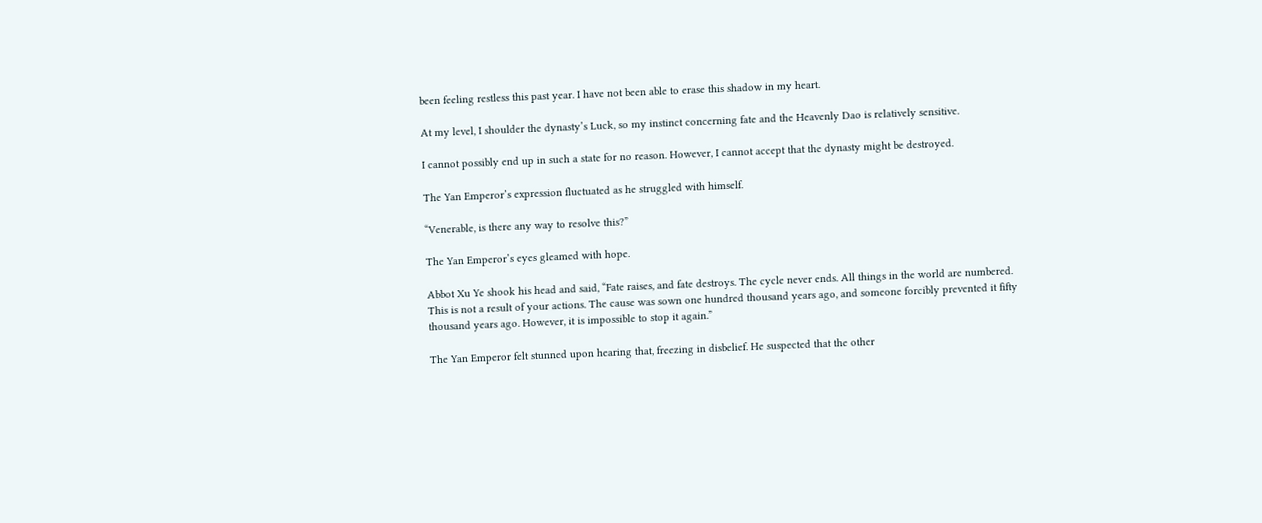been feeling restless this past year. I have not been able to erase this shadow in my heart.

At my level, I shoulder the dynasty’s Luck, so my instinct concerning fate and the Heavenly Dao is relatively sensitive.

I cannot possibly end up in such a state for no reason. However, I cannot accept that the dynasty might be destroyed.

The Yan Emperor’s expression fluctuated as he struggled with himself.

“Venerable, is there any way to resolve this?”

The Yan Emperor’s eyes gleamed with hope.

Abbot Xu Ye shook his head and said, “Fate raises, and fate destroys. The cycle never ends. All things in the world are numbered. This is not a result of your actions. The cause was sown one hundred thousand years ago, and someone forcibly prevented it fifty thousand years ago. However, it is impossible to stop it again.”

The Yan Emperor felt stunned upon hearing that, freezing in disbelief. He suspected that the other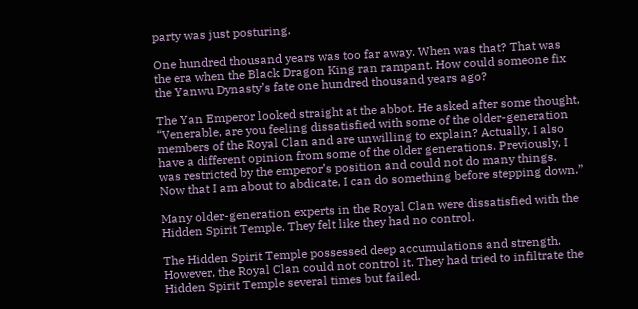party was just posturing.

One hundred thousand years was too far away. When was that? That was the era when the Black Dragon King ran rampant. How could someone fix the Yanwu Dynasty’s fate one hundred thousand years ago?

The Yan Emperor looked straight at the abbot. He asked after some thought, “Venerable, are you feeling dissatisfied with some of the older-generation members of the Royal Clan and are unwilling to explain? Actually, I also have a different opinion from some of the older generations. Previously, I was restricted by the emperor’s position and could not do many things. Now that I am about to abdicate, I can do something before stepping down.”

Many older-generation experts in the Royal Clan were dissatisfied with the Hidden Spirit Temple. They felt like they had no control.

The Hidden Spirit Temple possessed deep accumulations and strength. However, the Royal Clan could not control it. They had tried to infiltrate the Hidden Spirit Temple several times but failed.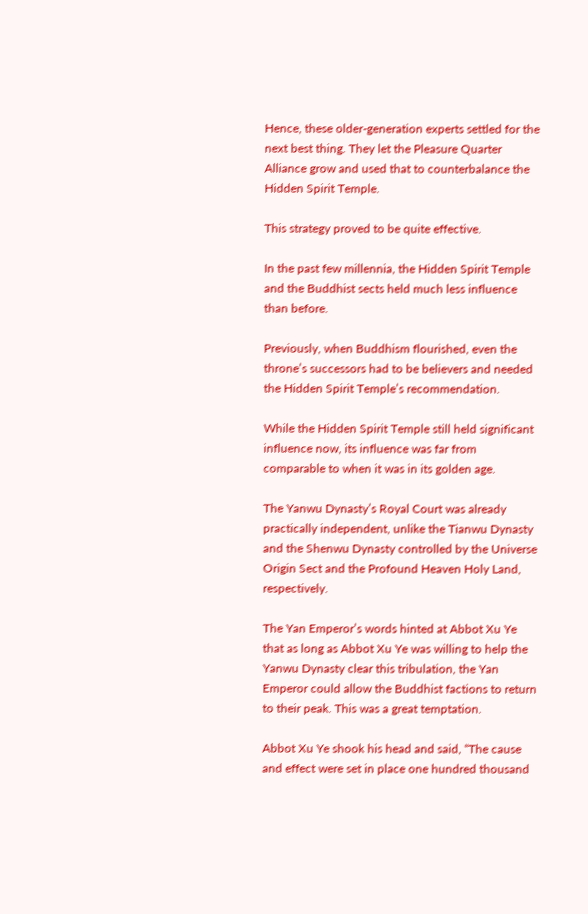Hence, these older-generation experts settled for the next best thing. They let the Pleasure Quarter Alliance grow and used that to counterbalance the Hidden Spirit Temple.

This strategy proved to be quite effective.

In the past few millennia, the Hidden Spirit Temple and the Buddhist sects held much less influence than before.

Previously, when Buddhism flourished, even the throne’s successors had to be believers and needed the Hidden Spirit Temple’s recommendation.

While the Hidden Spirit Temple still held significant influence now, its influence was far from comparable to when it was in its golden age.

The Yanwu Dynasty’s Royal Court was already practically independent, unlike the Tianwu Dynasty and the Shenwu Dynasty controlled by the Universe Origin Sect and the Profound Heaven Holy Land, respectively.

The Yan Emperor’s words hinted at Abbot Xu Ye that as long as Abbot Xu Ye was willing to help the Yanwu Dynasty clear this tribulation, the Yan Emperor could allow the Buddhist factions to return to their peak. This was a great temptation.

Abbot Xu Ye shook his head and said, “The cause and effect were set in place one hundred thousand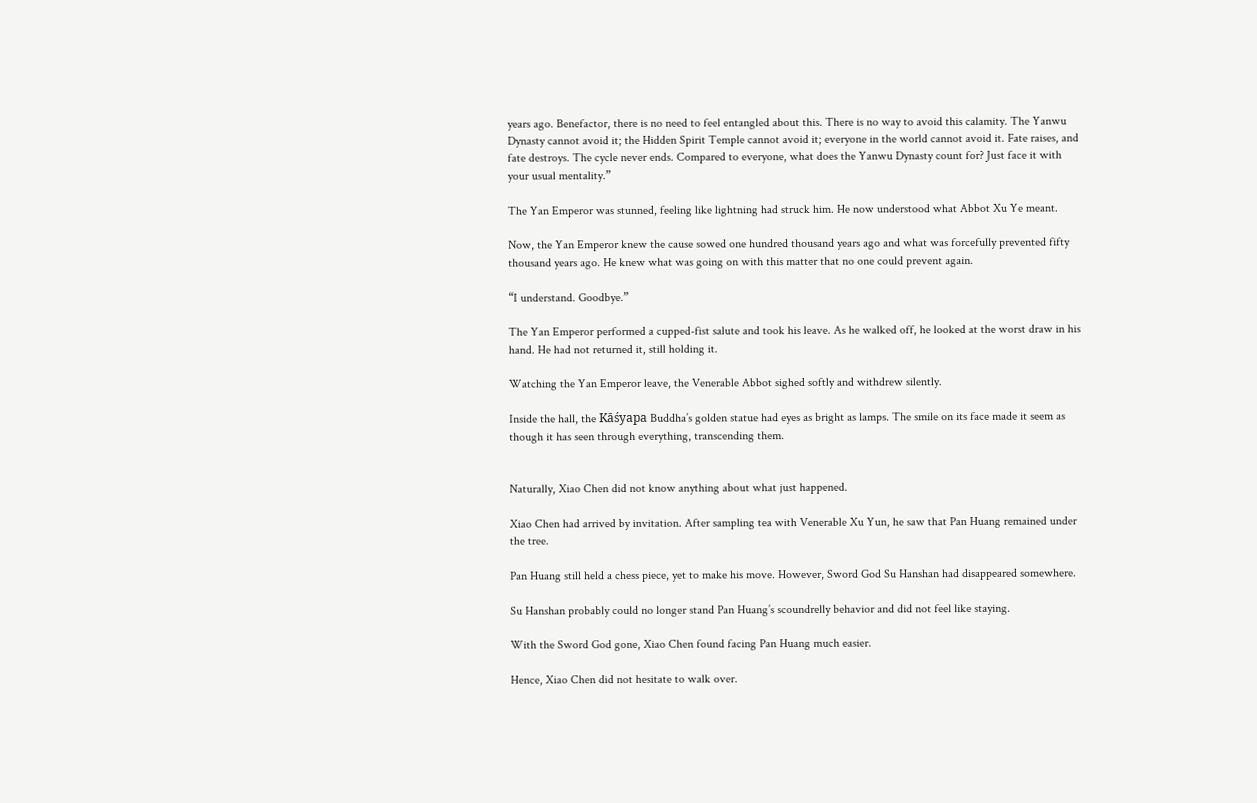years ago. Benefactor, there is no need to feel entangled about this. There is no way to avoid this calamity. The Yanwu Dynasty cannot avoid it; the Hidden Spirit Temple cannot avoid it; everyone in the world cannot avoid it. Fate raises, and fate destroys. The cycle never ends. Compared to everyone, what does the Yanwu Dynasty count for? Just face it with your usual mentality.”

The Yan Emperor was stunned, feeling like lightning had struck him. He now understood what Abbot Xu Ye meant.

Now, the Yan Emperor knew the cause sowed one hundred thousand years ago and what was forcefully prevented fifty thousand years ago. He knew what was going on with this matter that no one could prevent again.

“I understand. Goodbye.”

The Yan Emperor performed a cupped-fist salute and took his leave. As he walked off, he looked at the worst draw in his hand. He had not returned it, still holding it.

Watching the Yan Emperor leave, the Venerable Abbot sighed softly and withdrew silently.

Inside the hall, the Kāśyapa Buddha’s golden statue had eyes as bright as lamps. The smile on its face made it seem as though it has seen through everything, transcending them.


Naturally, Xiao Chen did not know anything about what just happened.

Xiao Chen had arrived by invitation. After sampling tea with Venerable Xu Yun, he saw that Pan Huang remained under the tree.

Pan Huang still held a chess piece, yet to make his move. However, Sword God Su Hanshan had disappeared somewhere.

Su Hanshan probably could no longer stand Pan Huang’s scoundrelly behavior and did not feel like staying.

With the Sword God gone, Xiao Chen found facing Pan Huang much easier.

Hence, Xiao Chen did not hesitate to walk over.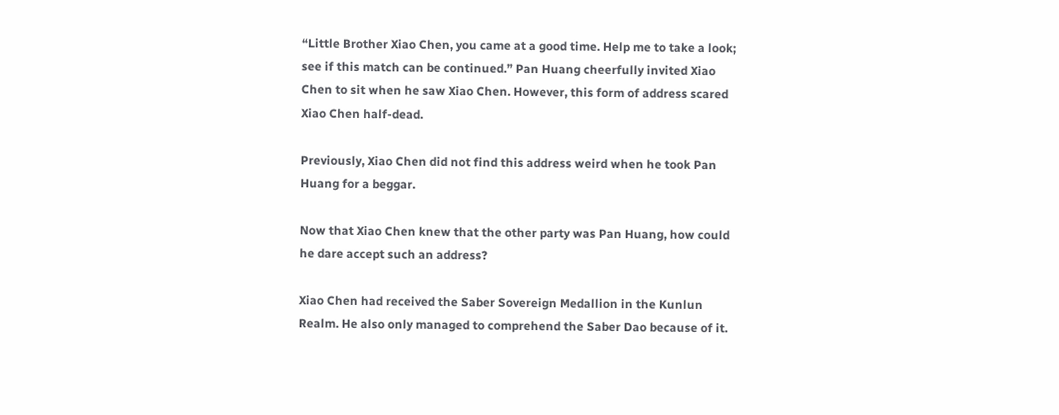“Little Brother Xiao Chen, you came at a good time. Help me to take a look; see if this match can be continued.” Pan Huang cheerfully invited Xiao Chen to sit when he saw Xiao Chen. However, this form of address scared Xiao Chen half-dead.

Previously, Xiao Chen did not find this address weird when he took Pan Huang for a beggar.

Now that Xiao Chen knew that the other party was Pan Huang, how could he dare accept such an address?

Xiao Chen had received the Saber Sovereign Medallion in the Kunlun Realm. He also only managed to comprehend the Saber Dao because of it.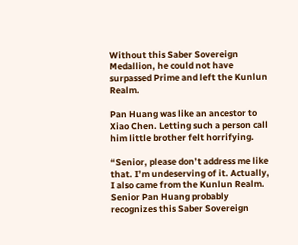Without this Saber Sovereign Medallion, he could not have surpassed Prime and left the Kunlun Realm.

Pan Huang was like an ancestor to Xiao Chen. Letting such a person call him little brother felt horrifying.

“Senior, please don’t address me like that. I’m undeserving of it. Actually, I also came from the Kunlun Realm. Senior Pan Huang probably recognizes this Saber Sovereign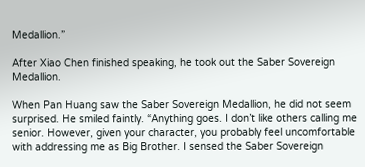Medallion.”

After Xiao Chen finished speaking, he took out the Saber Sovereign Medallion.

When Pan Huang saw the Saber Sovereign Medallion, he did not seem surprised. He smiled faintly. “Anything goes. I don’t like others calling me senior. However, given your character, you probably feel uncomfortable with addressing me as Big Brother. I sensed the Saber Sovereign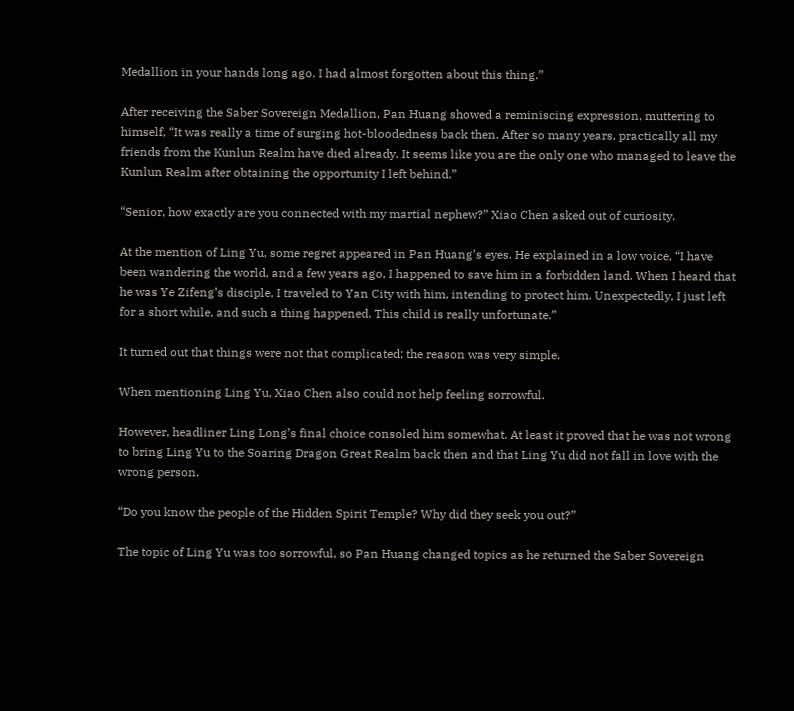Medallion in your hands long ago. I had almost forgotten about this thing.”

After receiving the Saber Sovereign Medallion, Pan Huang showed a reminiscing expression, muttering to himself, “It was really a time of surging hot-bloodedness back then. After so many years, practically all my friends from the Kunlun Realm have died already. It seems like you are the only one who managed to leave the Kunlun Realm after obtaining the opportunity I left behind.”

“Senior, how exactly are you connected with my martial nephew?” Xiao Chen asked out of curiosity.

At the mention of Ling Yu, some regret appeared in Pan Huang’s eyes. He explained in a low voice, “I have been wandering the world, and a few years ago, I happened to save him in a forbidden land. When I heard that he was Ye Zifeng’s disciple, I traveled to Yan City with him, intending to protect him. Unexpectedly, I just left for a short while, and such a thing happened. This child is really unfortunate.”

It turned out that things were not that complicated; the reason was very simple.

When mentioning Ling Yu, Xiao Chen also could not help feeling sorrowful.

However, headliner Ling Long’s final choice consoled him somewhat. At least it proved that he was not wrong to bring Ling Yu to the Soaring Dragon Great Realm back then and that Ling Yu did not fall in love with the wrong person.

“Do you know the people of the Hidden Spirit Temple? Why did they seek you out?”

The topic of Ling Yu was too sorrowful, so Pan Huang changed topics as he returned the Saber Sovereign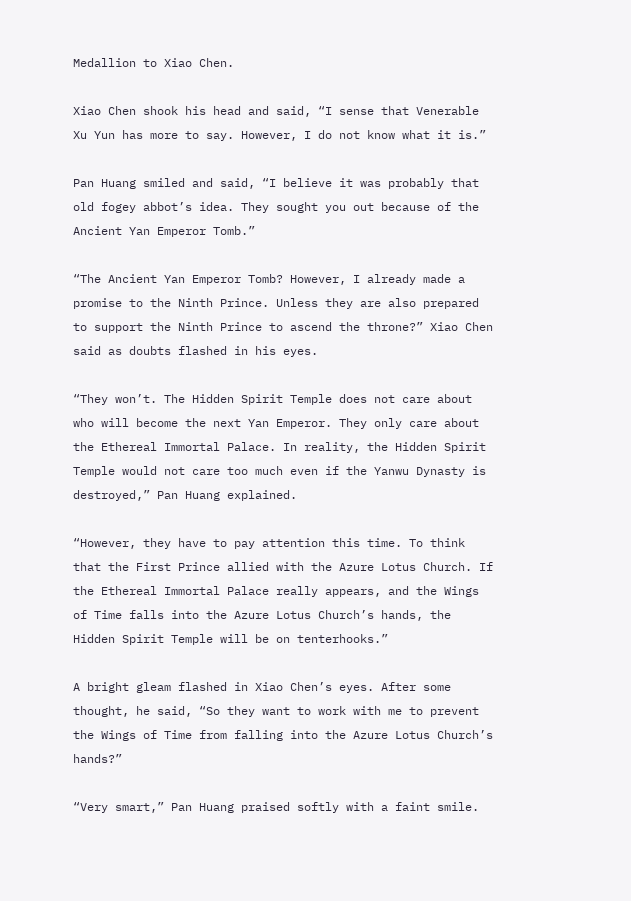Medallion to Xiao Chen.

Xiao Chen shook his head and said, “I sense that Venerable Xu Yun has more to say. However, I do not know what it is.”

Pan Huang smiled and said, “I believe it was probably that old fogey abbot’s idea. They sought you out because of the Ancient Yan Emperor Tomb.”

“The Ancient Yan Emperor Tomb? However, I already made a promise to the Ninth Prince. Unless they are also prepared to support the Ninth Prince to ascend the throne?” Xiao Chen said as doubts flashed in his eyes.

“They won’t. The Hidden Spirit Temple does not care about who will become the next Yan Emperor. They only care about the Ethereal Immortal Palace. In reality, the Hidden Spirit Temple would not care too much even if the Yanwu Dynasty is destroyed,” Pan Huang explained.

“However, they have to pay attention this time. To think that the First Prince allied with the Azure Lotus Church. If the Ethereal Immortal Palace really appears, and the Wings of Time falls into the Azure Lotus Church’s hands, the Hidden Spirit Temple will be on tenterhooks.”

A bright gleam flashed in Xiao Chen’s eyes. After some thought, he said, “So they want to work with me to prevent the Wings of Time from falling into the Azure Lotus Church’s hands?”

“Very smart,” Pan Huang praised softly with a faint smile.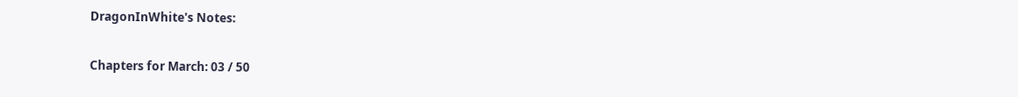DragonInWhite's Notes:

Chapters for March: 03 / 50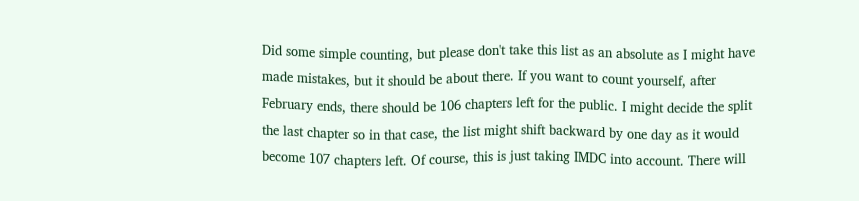Did some simple counting, but please don't take this list as an absolute as I might have made mistakes, but it should be about there. If you want to count yourself, after February ends, there should be 106 chapters left for the public. I might decide the split the last chapter so in that case, the list might shift backward by one day as it would become 107 chapters left. Of course, this is just taking IMDC into account. There will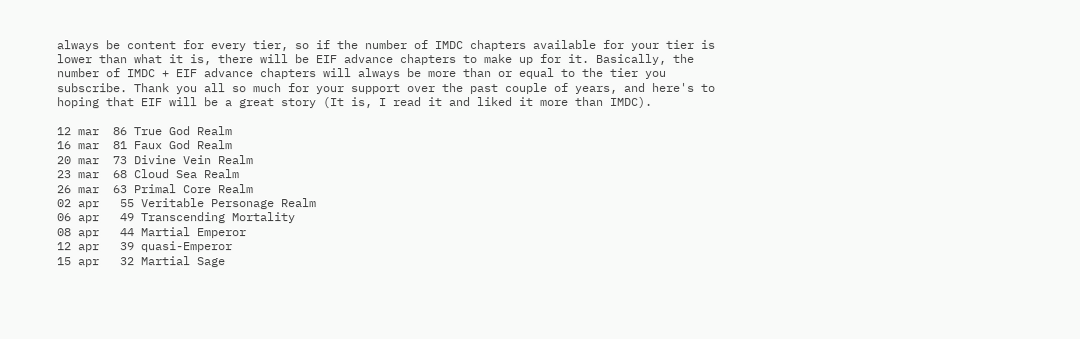always be content for every tier, so if the number of IMDC chapters available for your tier is lower than what it is, there will be EIF advance chapters to make up for it. Basically, the number of IMDC + EIF advance chapters will always be more than or equal to the tier you subscribe. Thank you all so much for your support over the past couple of years, and here's to hoping that EIF will be a great story (It is, I read it and liked it more than IMDC).

12 mar  86 True God Realm
16 mar  81 Faux God Realm
20 mar  73 Divine Vein Realm
23 mar  68 Cloud Sea Realm
26 mar  63 Primal Core Realm
02 apr   55 Veritable Personage Realm
06 apr   49 Transcending Mortality
08 apr   44 Martial Emperor
12 apr   39 quasi-Emperor
15 apr   32 Martial Sage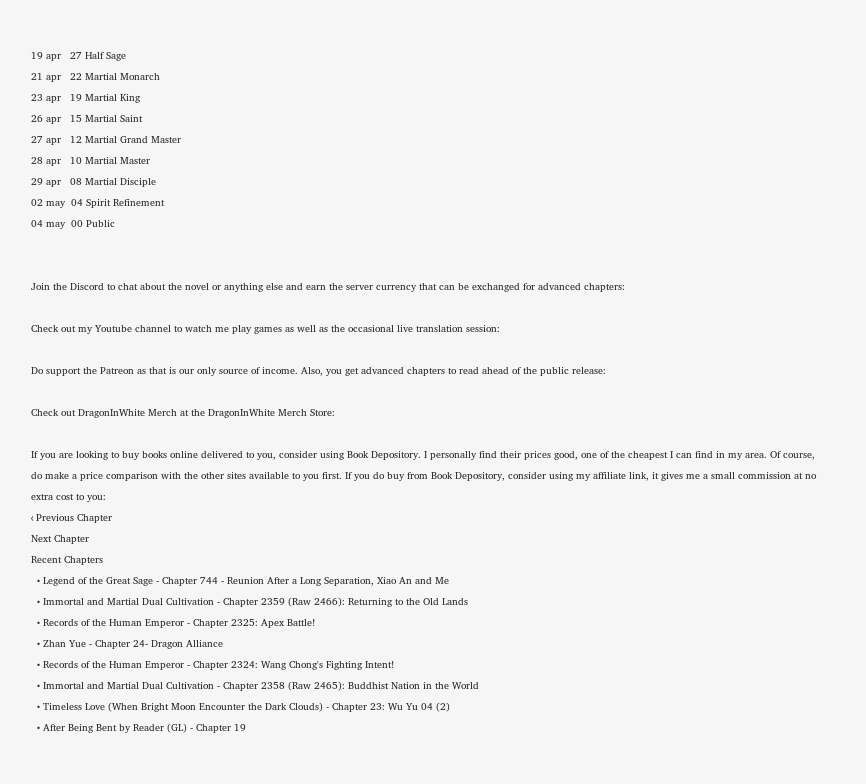19 apr   27 Half Sage
21 apr   22 Martial Monarch
23 apr   19 Martial King
26 apr   15 Martial Saint
27 apr   12 Martial Grand Master
28 apr   10 Martial Master
29 apr   08 Martial Disciple
02 may  04 Spirit Refinement
04 may  00 Public


Join the Discord to chat about the novel or anything else and earn the server currency that can be exchanged for advanced chapters:

Check out my Youtube channel to watch me play games as well as the occasional live translation session:

Do support the Patreon as that is our only source of income. Also, you get advanced chapters to read ahead of the public release:

Check out DragonInWhite Merch at the DragonInWhite Merch Store:

If you are looking to buy books online delivered to you, consider using Book Depository. I personally find their prices good, one of the cheapest I can find in my area. Of course, do make a price comparison with the other sites available to you first. If you do buy from Book Depository, consider using my affiliate link, it gives me a small commission at no extra cost to you:
‹ Previous Chapter
Next Chapter
Recent Chapters
  • Legend of the Great Sage - Chapter 744 - Reunion After a Long Separation, Xiao An and Me
  • Immortal and Martial Dual Cultivation - Chapter 2359 (Raw 2466): Returning to the Old Lands
  • Records of the Human Emperor - Chapter 2325: Apex Battle!
  • Zhan Yue - Chapter 24- Dragon Alliance
  • Records of the Human Emperor - Chapter 2324: Wang Chong's Fighting Intent!
  • Immortal and Martial Dual Cultivation - Chapter 2358 (Raw 2465): Buddhist Nation in the World
  • Timeless Love (When Bright Moon Encounter the Dark Clouds) - Chapter 23: Wu Yu 04 (2)
  • After Being Bent by Reader (GL) - Chapter 19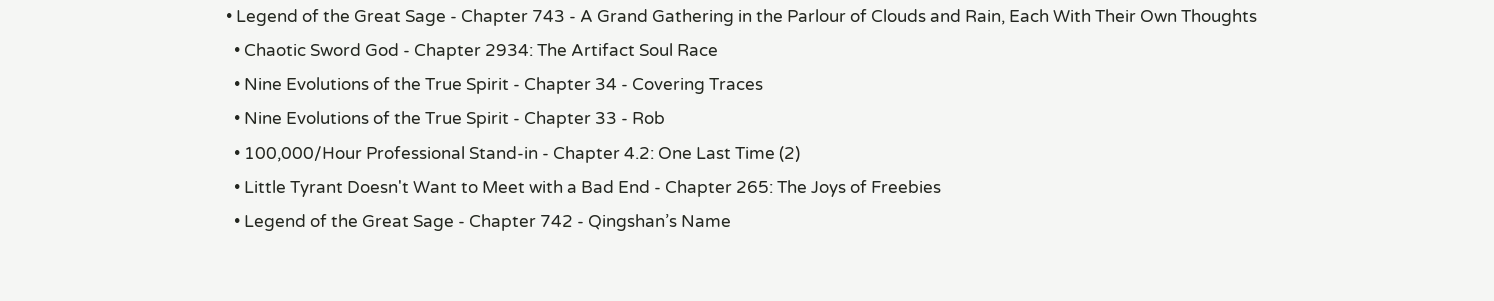• Legend of the Great Sage - Chapter 743 - A Grand Gathering in the Parlour of Clouds and Rain, Each With Their Own Thoughts
  • Chaotic Sword God - Chapter 2934: The Artifact Soul Race
  • Nine Evolutions of the True Spirit - Chapter 34 - Covering Traces
  • Nine Evolutions of the True Spirit - Chapter 33 - Rob
  • 100,000/Hour Professional Stand-in - Chapter 4.2: One Last Time (2)
  • Little Tyrant Doesn't Want to Meet with a Bad End - Chapter 265: The Joys of Freebies
  • Legend of the Great Sage - Chapter 742 - Qingshan’s Name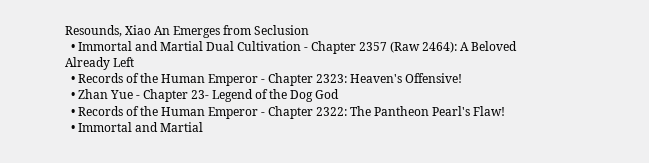Resounds, Xiao An Emerges from Seclusion
  • Immortal and Martial Dual Cultivation - Chapter 2357 (Raw 2464): A Beloved Already Left
  • Records of the Human Emperor - Chapter 2323: Heaven's Offensive!
  • Zhan Yue - Chapter 23- Legend of the Dog God
  • Records of the Human Emperor - Chapter 2322: The Pantheon Pearl's Flaw!
  • Immortal and Martial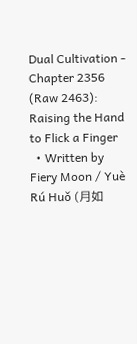Dual Cultivation - Chapter 2356 (Raw 2463): Raising the Hand to Flick a Finger
  • Written by Fiery Moon / Yuè Rú Huǒ (月如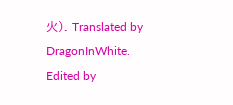火). Translated by DragonInWhite. Edited by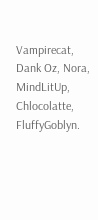Vampirecat, Dank Oz, Nora, MindLitUp, Chlocolatte, FluffyGoblyn.